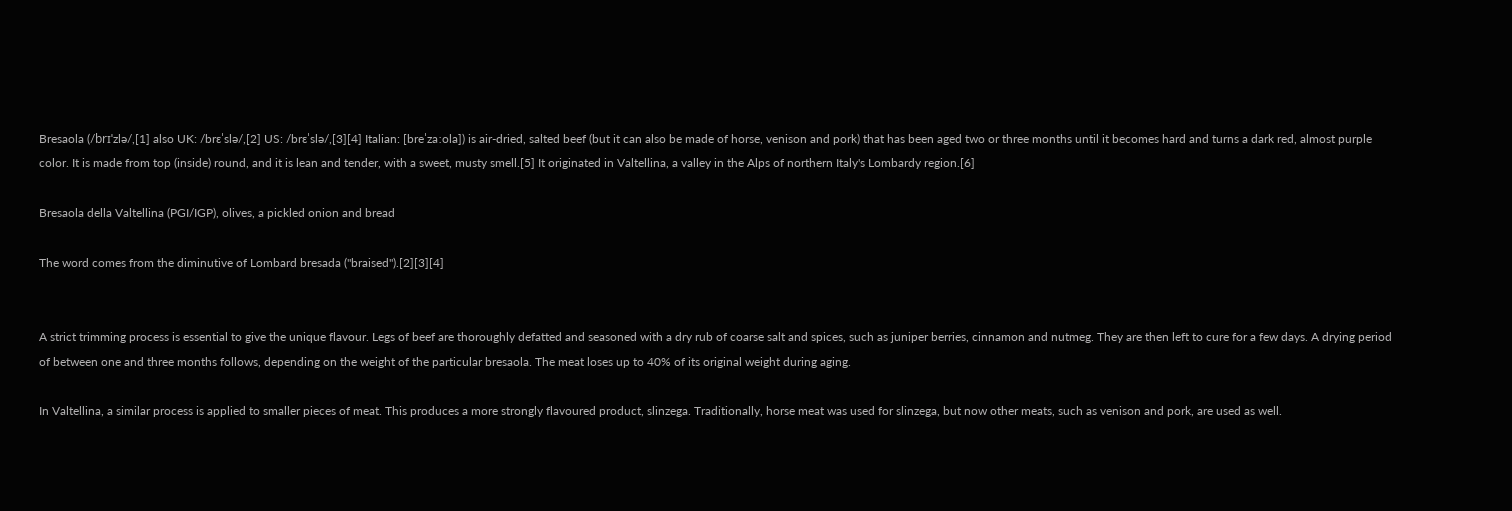Bresaola (/brɪˈzlə/,[1] also UK: /brɛˈslə/,[2] US: /brɛˈslə/,[3][4] Italian: [breˈzaːola]) is air-dried, salted beef (but it can also be made of horse, venison and pork) that has been aged two or three months until it becomes hard and turns a dark red, almost purple color. It is made from top (inside) round, and it is lean and tender, with a sweet, musty smell.[5] It originated in Valtellina, a valley in the Alps of northern Italy's Lombardy region.[6]

Bresaola della Valtellina (PGI/IGP), olives, a pickled onion and bread

The word comes from the diminutive of Lombard bresada ("braised").[2][3][4]


A strict trimming process is essential to give the unique flavour. Legs of beef are thoroughly defatted and seasoned with a dry rub of coarse salt and spices, such as juniper berries, cinnamon and nutmeg. They are then left to cure for a few days. A drying period of between one and three months follows, depending on the weight of the particular bresaola. The meat loses up to 40% of its original weight during aging.

In Valtellina, a similar process is applied to smaller pieces of meat. This produces a more strongly flavoured product, slinzega. Traditionally, horse meat was used for slinzega, but now other meats, such as venison and pork, are used as well.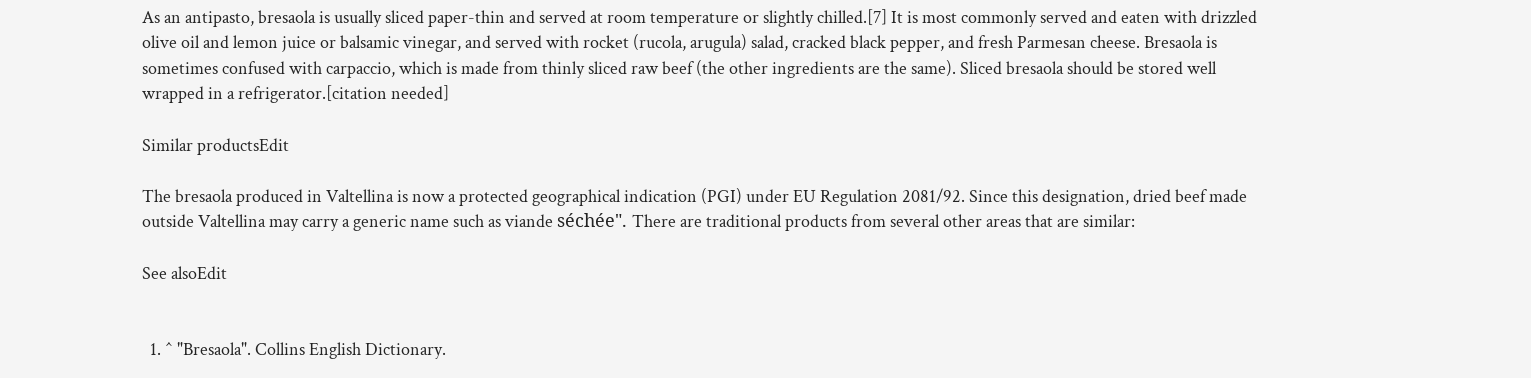As an antipasto, bresaola is usually sliced paper-thin and served at room temperature or slightly chilled.[7] It is most commonly served and eaten with drizzled olive oil and lemon juice or balsamic vinegar, and served with rocket (rucola, arugula) salad, cracked black pepper, and fresh Parmesan cheese. Bresaola is sometimes confused with carpaccio, which is made from thinly sliced raw beef (the other ingredients are the same). Sliced bresaola should be stored well wrapped in a refrigerator.[citation needed]

Similar productsEdit

The bresaola produced in Valtellina is now a protected geographical indication (PGI) under EU Regulation 2081/92. Since this designation, dried beef made outside Valtellina may carry a generic name such as viande séchée". There are traditional products from several other areas that are similar:

See alsoEdit


  1. ^ "Bresaola". Collins English Dictionary.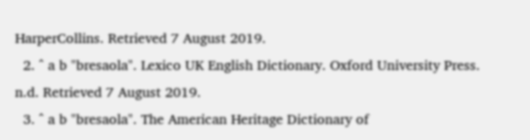HarperCollins. Retrieved 7 August 2019.
  2. ^ a b "bresaola". Lexico UK English Dictionary. Oxford University Press. n.d. Retrieved 7 August 2019.
  3. ^ a b "bresaola". The American Heritage Dictionary of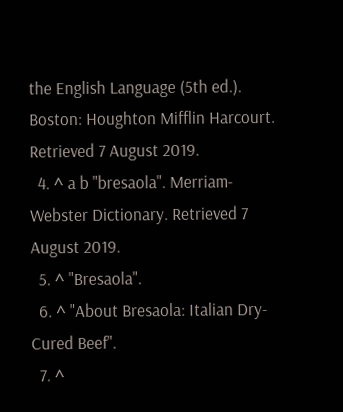the English Language (5th ed.). Boston: Houghton Mifflin Harcourt. Retrieved 7 August 2019.
  4. ^ a b "bresaola". Merriam-Webster Dictionary. Retrieved 7 August 2019.
  5. ^ "Bresaola".
  6. ^ "About Bresaola: Italian Dry-Cured Beef".
  7. ^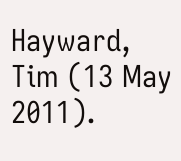Hayward, Tim (13 May 2011).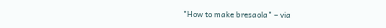"How to make bresaola" – via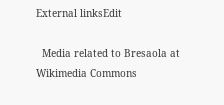External linksEdit

  Media related to Bresaola at Wikimedia Commons